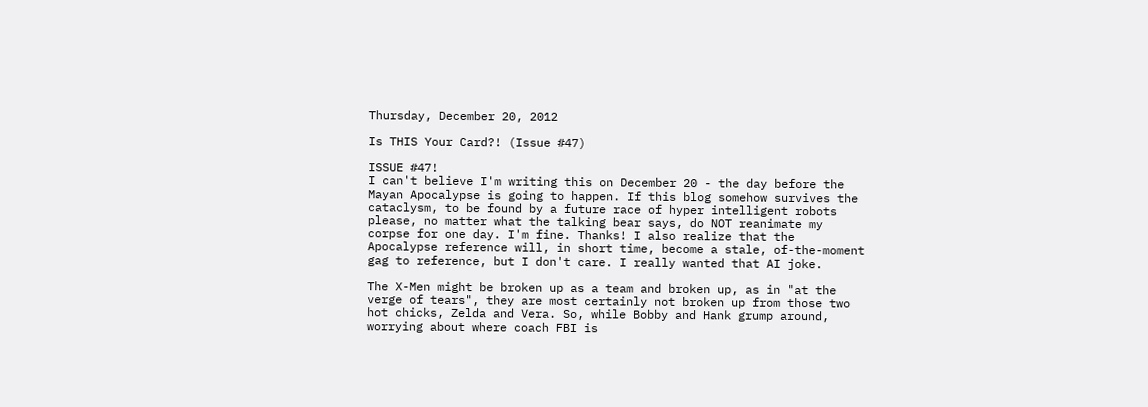Thursday, December 20, 2012

Is THIS Your Card?! (Issue #47)

ISSUE #47!
I can't believe I'm writing this on December 20 - the day before the Mayan Apocalypse is going to happen. If this blog somehow survives the cataclysm, to be found by a future race of hyper intelligent robots please, no matter what the talking bear says, do NOT reanimate my corpse for one day. I'm fine. Thanks! I also realize that the Apocalypse reference will, in short time, become a stale, of-the-moment gag to reference, but I don't care. I really wanted that AI joke.

The X-Men might be broken up as a team and broken up, as in "at the verge of tears", they are most certainly not broken up from those two hot chicks, Zelda and Vera. So, while Bobby and Hank grump around, worrying about where coach FBI is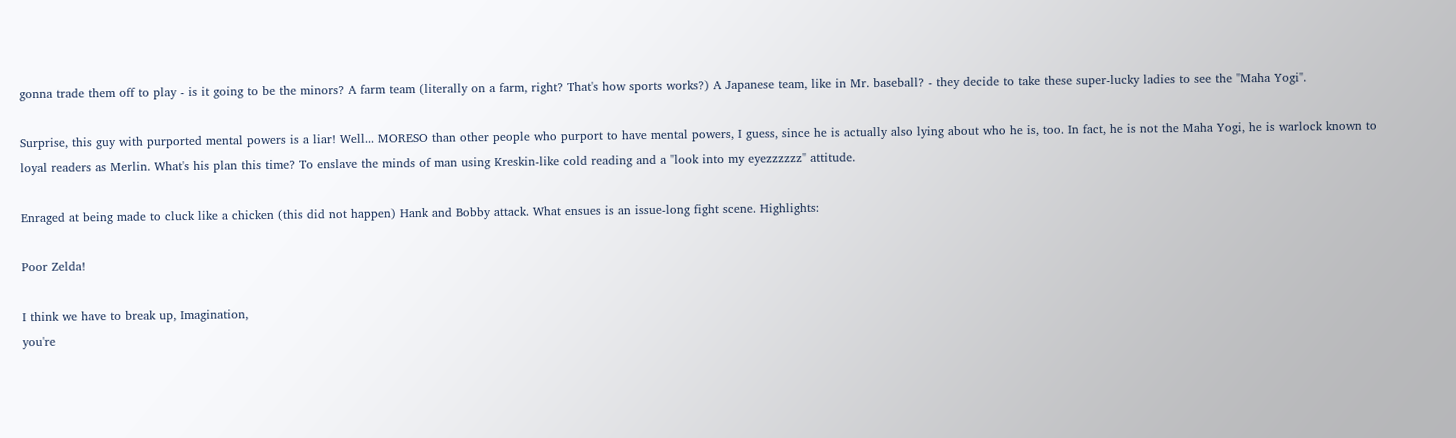gonna trade them off to play - is it going to be the minors? A farm team (literally on a farm, right? That's how sports works?) A Japanese team, like in Mr. baseball? - they decide to take these super-lucky ladies to see the "Maha Yogi".

Surprise, this guy with purported mental powers is a liar! Well... MORESO than other people who purport to have mental powers, I guess, since he is actually also lying about who he is, too. In fact, he is not the Maha Yogi, he is warlock known to loyal readers as Merlin. What's his plan this time? To enslave the minds of man using Kreskin-like cold reading and a "look into my eyezzzzzz" attitude.

Enraged at being made to cluck like a chicken (this did not happen) Hank and Bobby attack. What ensues is an issue-long fight scene. Highlights:

Poor Zelda!

I think we have to break up, Imagination,
you're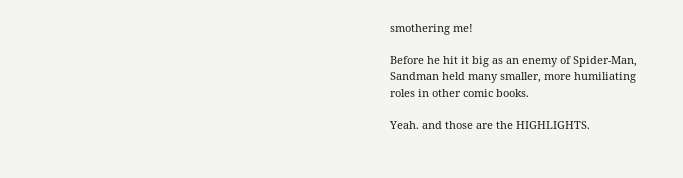smothering me!

Before he hit it big as an enemy of Spider-Man,
Sandman held many smaller, more humiliating
roles in other comic books.

Yeah. and those are the HIGHLIGHTS.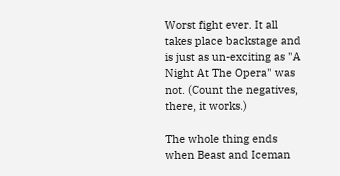Worst fight ever. It all takes place backstage and is just as un-exciting as "A Night At The Opera" was not. (Count the negatives, there, it works.)

The whole thing ends when Beast and Iceman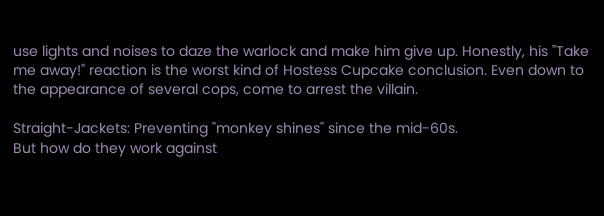use lights and noises to daze the warlock and make him give up. Honestly, his "Take me away!" reaction is the worst kind of Hostess Cupcake conclusion. Even down to the appearance of several cops, come to arrest the villain.

Straight-Jackets: Preventing "monkey shines" since the mid-60s.
But how do they work against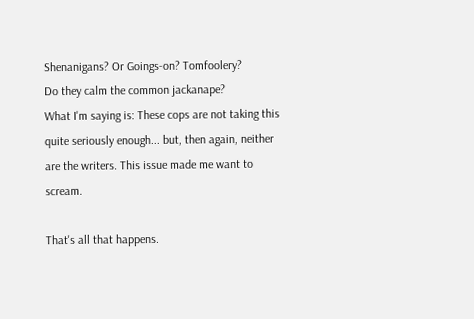Shenanigans? Or Goings-on? Tomfoolery?
Do they calm the common jackanape?
What I'm saying is: These cops are not taking this quite seriously enough... but, then again, neither are the writers. This issue made me want to scream.

That's all that happens.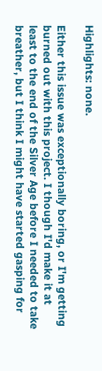Highlights: none.

Either this issue was exceptionally boring, or I'm getting burned out with this project. I though I'd make it at least to the end of the Silver Age before I needed to take breather, but I think I might have started gasping for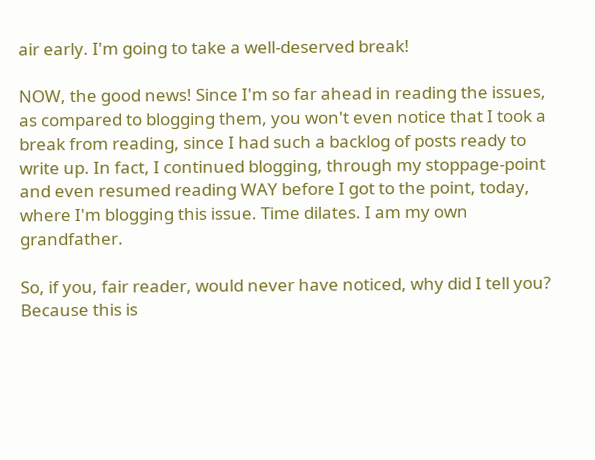air early. I'm going to take a well-deserved break!

NOW, the good news! Since I'm so far ahead in reading the issues, as compared to blogging them, you won't even notice that I took a break from reading, since I had such a backlog of posts ready to write up. In fact, I continued blogging, through my stoppage-point and even resumed reading WAY before I got to the point, today, where I'm blogging this issue. Time dilates. I am my own grandfather.

So, if you, fair reader, would never have noticed, why did I tell you? Because this is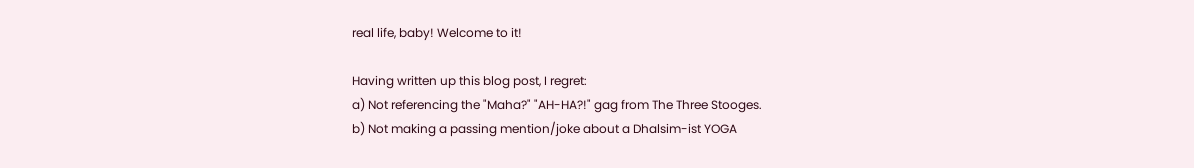real life, baby! Welcome to it!

Having written up this blog post, I regret:
a) Not referencing the "Maha?" "AH-HA?!" gag from The Three Stooges.
b) Not making a passing mention/joke about a Dhalsim-ist YOGA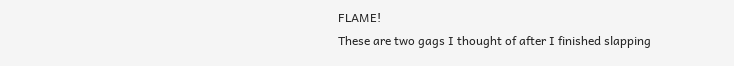FLAME!
These are two gags I thought of after I finished slapping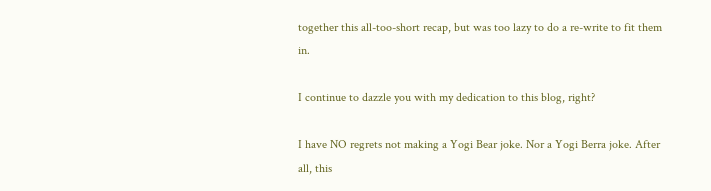together this all-too-short recap, but was too lazy to do a re-write to fit them in.

I continue to dazzle you with my dedication to this blog, right?

I have NO regrets not making a Yogi Bear joke. Nor a Yogi Berra joke. After all, this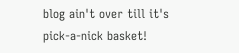blog ain't over till it's pick-a-nick basket!